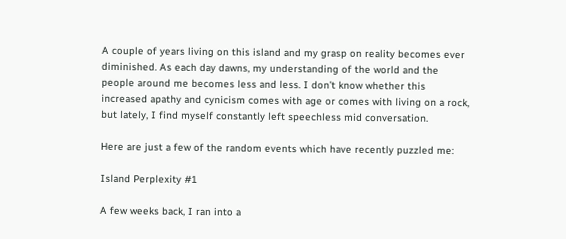A couple of years living on this island and my grasp on reality becomes ever diminished. As each day dawns, my understanding of the world and the people around me becomes less and less. I don’t know whether this increased apathy and cynicism comes with age or comes with living on a rock, but lately, I find myself constantly left speechless mid conversation.

Here are just a few of the random events which have recently puzzled me:

Island Perplexity #1

A few weeks back, I ran into a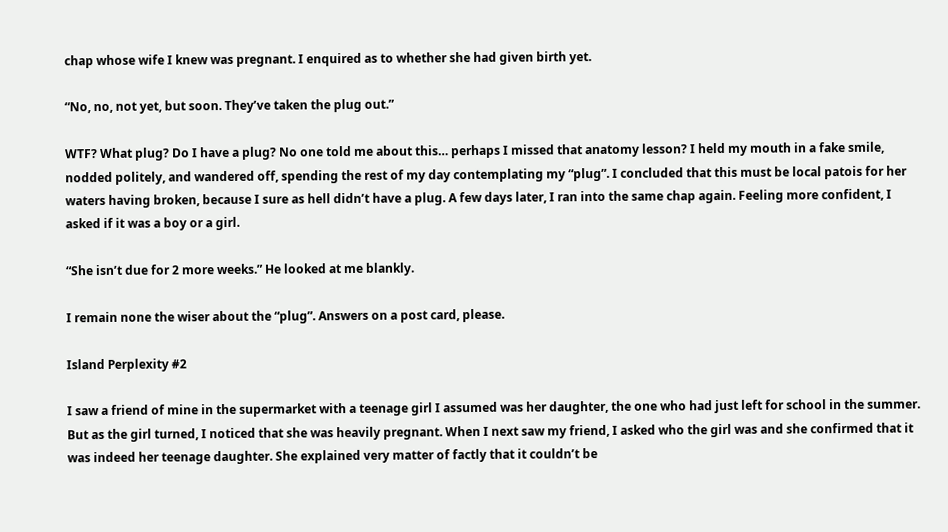chap whose wife I knew was pregnant. I enquired as to whether she had given birth yet.

“No, no, not yet, but soon. They’ve taken the plug out.”

WTF? What plug? Do I have a plug? No one told me about this… perhaps I missed that anatomy lesson? I held my mouth in a fake smile, nodded politely, and wandered off, spending the rest of my day contemplating my “plug”. I concluded that this must be local patois for her waters having broken, because I sure as hell didn’t have a plug. A few days later, I ran into the same chap again. Feeling more confident, I asked if it was a boy or a girl.

“She isn’t due for 2 more weeks.” He looked at me blankly.

I remain none the wiser about the “plug”. Answers on a post card, please.

Island Perplexity #2

I saw a friend of mine in the supermarket with a teenage girl I assumed was her daughter, the one who had just left for school in the summer. But as the girl turned, I noticed that she was heavily pregnant. When I next saw my friend, I asked who the girl was and she confirmed that it was indeed her teenage daughter. She explained very matter of factly that it couldn’t be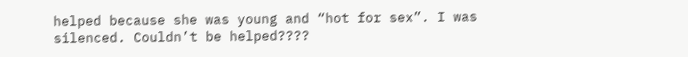helped because she was young and “hot for sex”. I was silenced. Couldn’t be helped????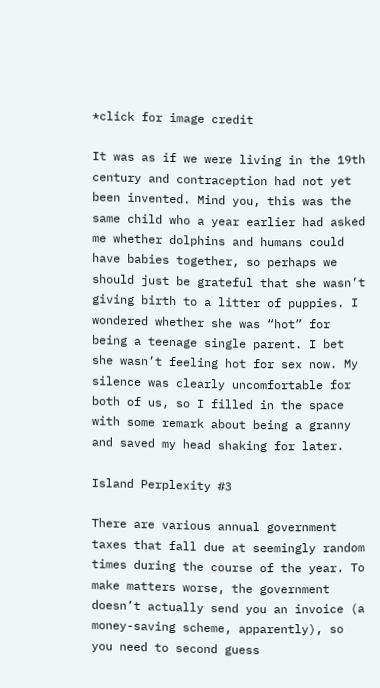*click for image credit

It was as if we were living in the 19th century and contraception had not yet been invented. Mind you, this was the same child who a year earlier had asked me whether dolphins and humans could have babies together, so perhaps we should just be grateful that she wasn’t giving birth to a litter of puppies. I wondered whether she was “hot” for being a teenage single parent. I bet she wasn’t feeling hot for sex now. My silence was clearly uncomfortable for both of us, so I filled in the space with some remark about being a granny and saved my head shaking for later.

Island Perplexity #3

There are various annual government taxes that fall due at seemingly random times during the course of the year. To make matters worse, the government doesn’t actually send you an invoice (a money-saving scheme, apparently), so you need to second guess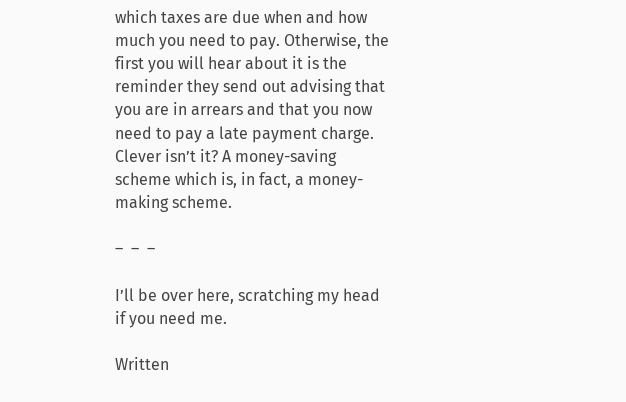which taxes are due when and how much you need to pay. Otherwise, the first you will hear about it is the reminder they send out advising that you are in arrears and that you now need to pay a late payment charge. Clever isn’t it? A money-saving scheme which is, in fact, a money-making scheme.

–  –  –

I’ll be over here, scratching my head if you need me.

Written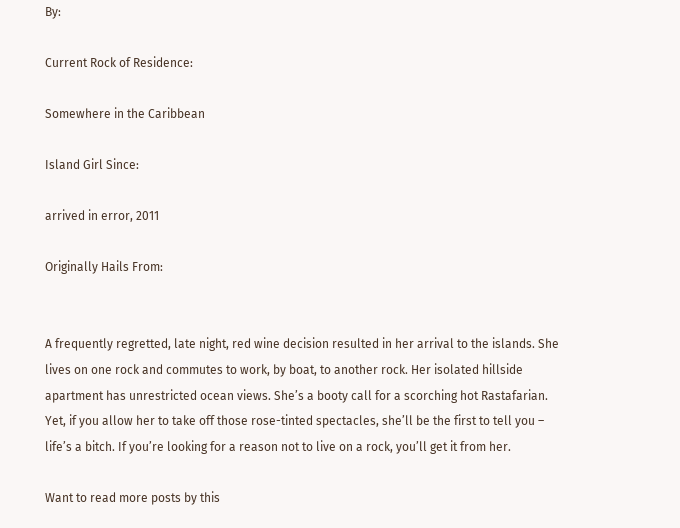By:

Current Rock of Residence:

Somewhere in the Caribbean

Island Girl Since:

arrived in error, 2011

Originally Hails From:


A frequently regretted, late night, red wine decision resulted in her arrival to the islands. She lives on one rock and commutes to work, by boat, to another rock. Her isolated hillside apartment has unrestricted ocean views. She’s a booty call for a scorching hot Rastafarian. Yet, if you allow her to take off those rose-tinted spectacles, she’ll be the first to tell you – life’s a bitch. If you’re looking for a reason not to live on a rock, you’ll get it from her.

Want to read more posts by this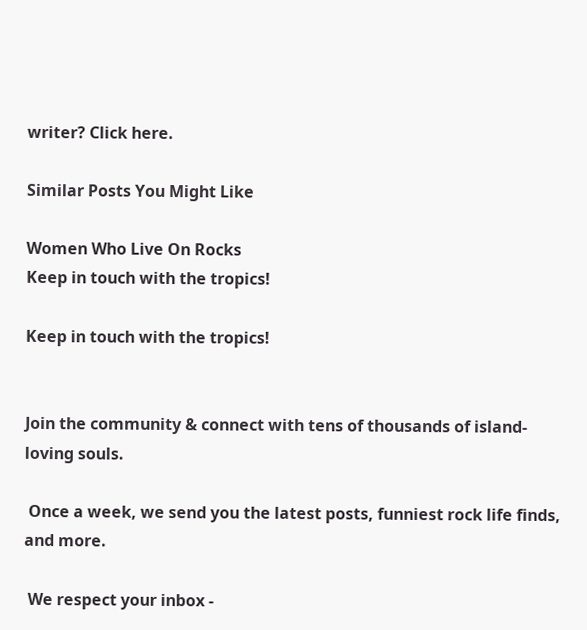writer? Click here.

Similar Posts You Might Like

Women Who Live On Rocks
Keep in touch with the tropics!

Keep in touch with the tropics!


Join the community & connect with tens of thousands of island-loving souls.

 Once a week, we send you the latest posts, funniest rock life finds, and more.

 We respect your inbox -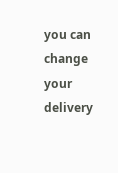you can change your delivery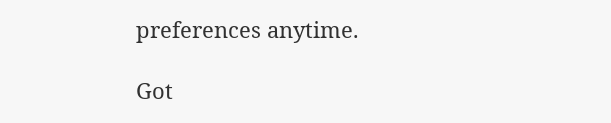preferences anytime.

Got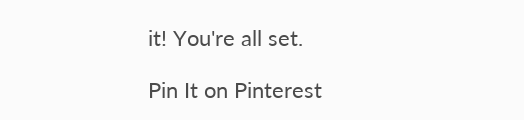it! You're all set.

Pin It on Pinterest